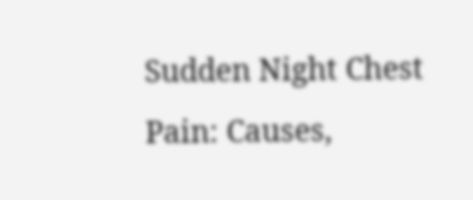Sudden Night Chest Pain: Causes,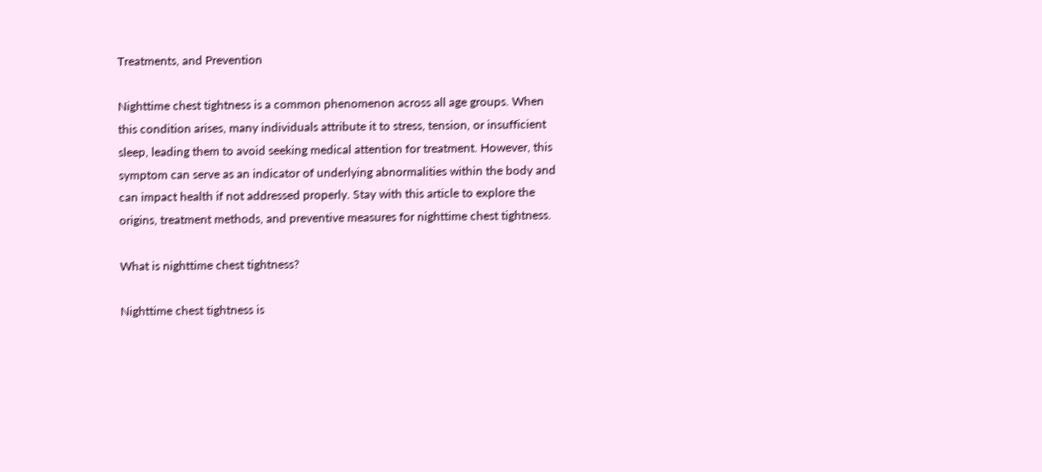Treatments, and Prevention

Nighttime chest tightness is a common phenomenon across all age groups. When this condition arises, many individuals attribute it to stress, tension, or insufficient sleep, leading them to avoid seeking medical attention for treatment. However, this symptom can serve as an indicator of underlying abnormalities within the body and can impact health if not addressed properly. Stay with this article to explore the origins, treatment methods, and preventive measures for nighttime chest tightness.

What is nighttime chest tightness?

Nighttime chest tightness is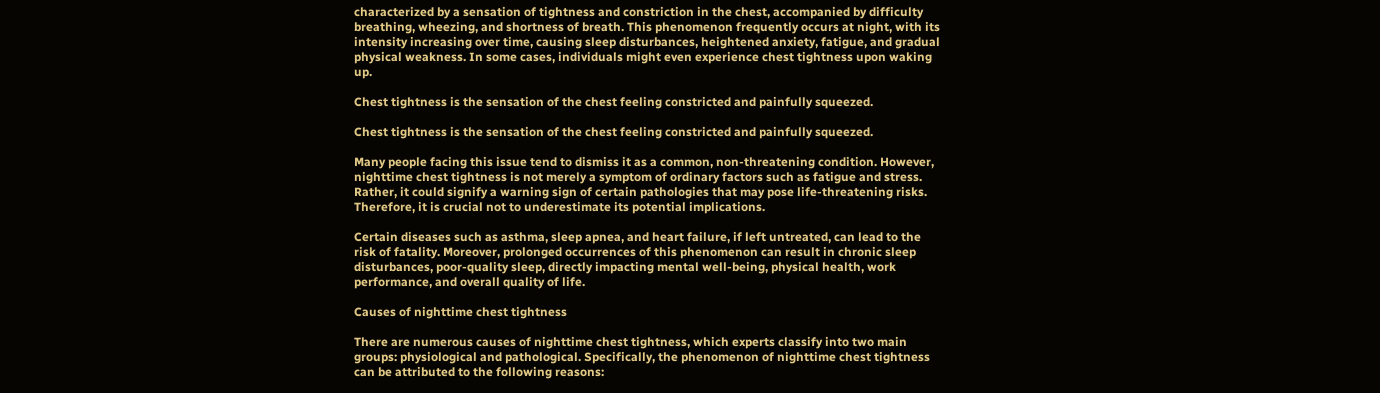characterized by a sensation of tightness and constriction in the chest, accompanied by difficulty breathing, wheezing, and shortness of breath. This phenomenon frequently occurs at night, with its intensity increasing over time, causing sleep disturbances, heightened anxiety, fatigue, and gradual physical weakness. In some cases, individuals might even experience chest tightness upon waking up.

Chest tightness is the sensation of the chest feeling constricted and painfully squeezed.

Chest tightness is the sensation of the chest feeling constricted and painfully squeezed.

Many people facing this issue tend to dismiss it as a common, non-threatening condition. However, nighttime chest tightness is not merely a symptom of ordinary factors such as fatigue and stress. Rather, it could signify a warning sign of certain pathologies that may pose life-threatening risks. Therefore, it is crucial not to underestimate its potential implications.

Certain diseases such as asthma, sleep apnea, and heart failure, if left untreated, can lead to the risk of fatality. Moreover, prolonged occurrences of this phenomenon can result in chronic sleep disturbances, poor-quality sleep, directly impacting mental well-being, physical health, work performance, and overall quality of life.

Causes of nighttime chest tightness

There are numerous causes of nighttime chest tightness, which experts classify into two main groups: physiological and pathological. Specifically, the phenomenon of nighttime chest tightness can be attributed to the following reasons: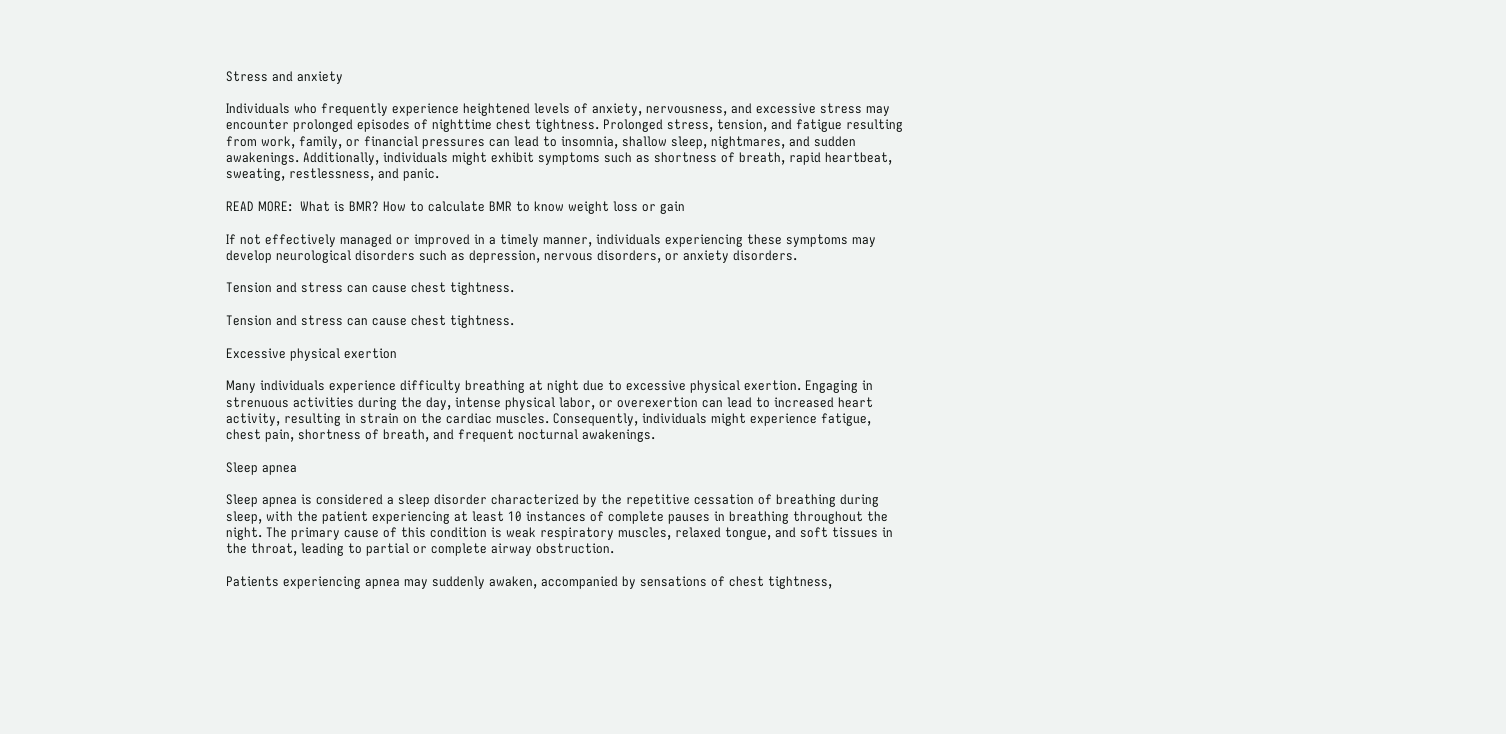Stress and anxiety

Individuals who frequently experience heightened levels of anxiety, nervousness, and excessive stress may encounter prolonged episodes of nighttime chest tightness. Prolonged stress, tension, and fatigue resulting from work, family, or financial pressures can lead to insomnia, shallow sleep, nightmares, and sudden awakenings. Additionally, individuals might exhibit symptoms such as shortness of breath, rapid heartbeat, sweating, restlessness, and panic.

READ MORE:  What is BMR? How to calculate BMR to know weight loss or gain

If not effectively managed or improved in a timely manner, individuals experiencing these symptoms may develop neurological disorders such as depression, nervous disorders, or anxiety disorders.

Tension and stress can cause chest tightness.

Tension and stress can cause chest tightness.

Excessive physical exertion

Many individuals experience difficulty breathing at night due to excessive physical exertion. Engaging in strenuous activities during the day, intense physical labor, or overexertion can lead to increased heart activity, resulting in strain on the cardiac muscles. Consequently, individuals might experience fatigue, chest pain, shortness of breath, and frequent nocturnal awakenings.

Sleep apnea

Sleep apnea is considered a sleep disorder characterized by the repetitive cessation of breathing during sleep, with the patient experiencing at least 10 instances of complete pauses in breathing throughout the night. The primary cause of this condition is weak respiratory muscles, relaxed tongue, and soft tissues in the throat, leading to partial or complete airway obstruction.

Patients experiencing apnea may suddenly awaken, accompanied by sensations of chest tightness,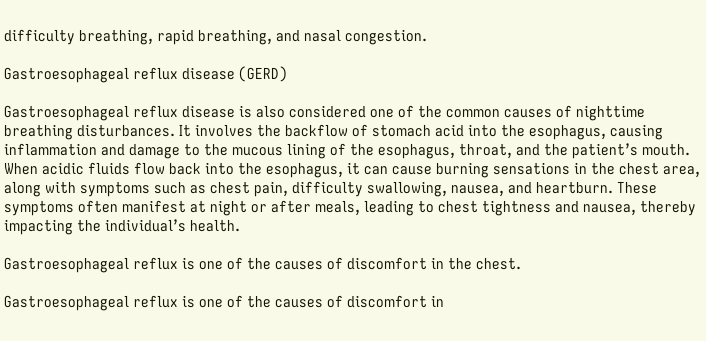difficulty breathing, rapid breathing, and nasal congestion.

Gastroesophageal reflux disease (GERD)

Gastroesophageal reflux disease is also considered one of the common causes of nighttime breathing disturbances. It involves the backflow of stomach acid into the esophagus, causing inflammation and damage to the mucous lining of the esophagus, throat, and the patient’s mouth. When acidic fluids flow back into the esophagus, it can cause burning sensations in the chest area, along with symptoms such as chest pain, difficulty swallowing, nausea, and heartburn. These symptoms often manifest at night or after meals, leading to chest tightness and nausea, thereby impacting the individual’s health.

Gastroesophageal reflux is one of the causes of discomfort in the chest.

Gastroesophageal reflux is one of the causes of discomfort in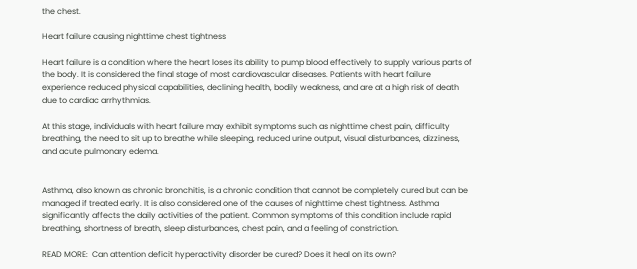the chest.

Heart failure causing nighttime chest tightness

Heart failure is a condition where the heart loses its ability to pump blood effectively to supply various parts of the body. It is considered the final stage of most cardiovascular diseases. Patients with heart failure experience reduced physical capabilities, declining health, bodily weakness, and are at a high risk of death due to cardiac arrhythmias.

At this stage, individuals with heart failure may exhibit symptoms such as nighttime chest pain, difficulty breathing, the need to sit up to breathe while sleeping, reduced urine output, visual disturbances, dizziness, and acute pulmonary edema.


Asthma, also known as chronic bronchitis, is a chronic condition that cannot be completely cured but can be managed if treated early. It is also considered one of the causes of nighttime chest tightness. Asthma significantly affects the daily activities of the patient. Common symptoms of this condition include rapid breathing, shortness of breath, sleep disturbances, chest pain, and a feeling of constriction.

READ MORE:  Can attention deficit hyperactivity disorder be cured? Does it heal on its own?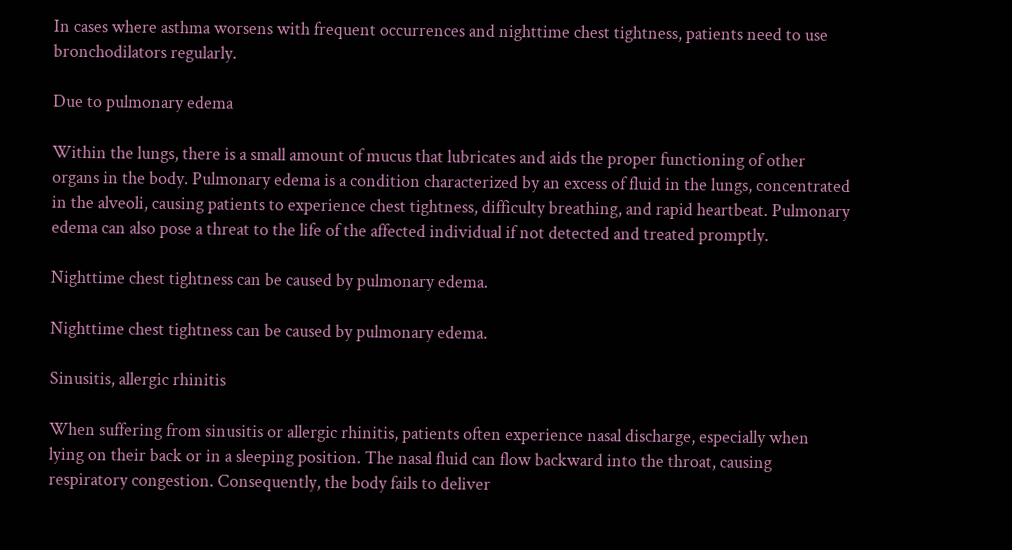In cases where asthma worsens with frequent occurrences and nighttime chest tightness, patients need to use bronchodilators regularly.

Due to pulmonary edema

Within the lungs, there is a small amount of mucus that lubricates and aids the proper functioning of other organs in the body. Pulmonary edema is a condition characterized by an excess of fluid in the lungs, concentrated in the alveoli, causing patients to experience chest tightness, difficulty breathing, and rapid heartbeat. Pulmonary edema can also pose a threat to the life of the affected individual if not detected and treated promptly.

Nighttime chest tightness can be caused by pulmonary edema.

Nighttime chest tightness can be caused by pulmonary edema.

Sinusitis, allergic rhinitis

When suffering from sinusitis or allergic rhinitis, patients often experience nasal discharge, especially when lying on their back or in a sleeping position. The nasal fluid can flow backward into the throat, causing respiratory congestion. Consequently, the body fails to deliver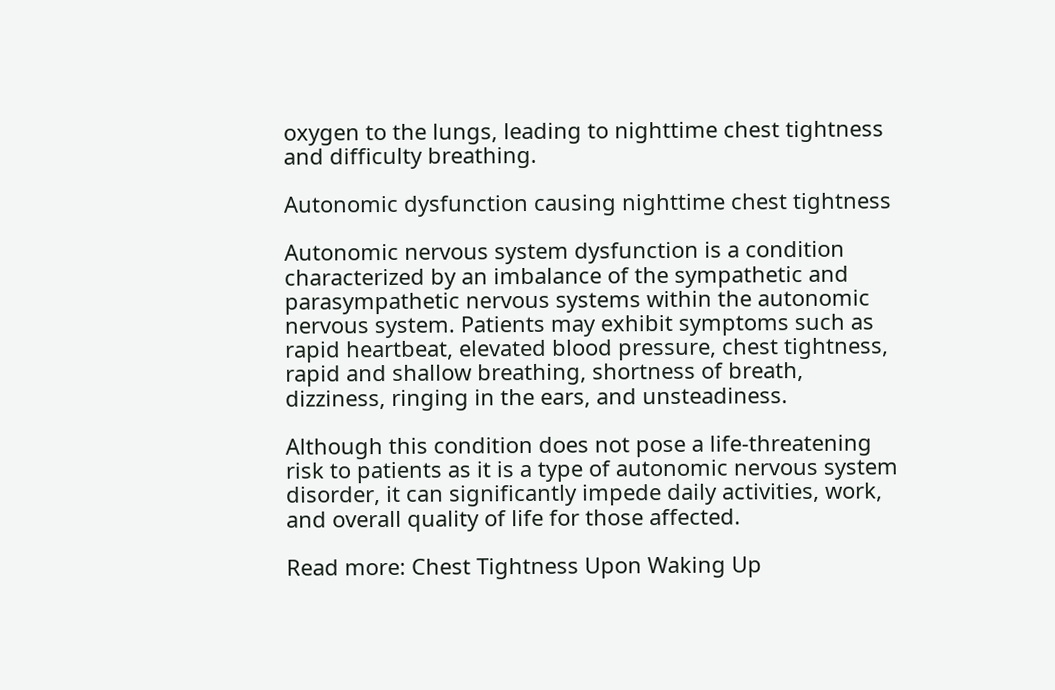oxygen to the lungs, leading to nighttime chest tightness and difficulty breathing.

Autonomic dysfunction causing nighttime chest tightness

Autonomic nervous system dysfunction is a condition characterized by an imbalance of the sympathetic and parasympathetic nervous systems within the autonomic nervous system. Patients may exhibit symptoms such as rapid heartbeat, elevated blood pressure, chest tightness, rapid and shallow breathing, shortness of breath, dizziness, ringing in the ears, and unsteadiness.

Although this condition does not pose a life-threatening risk to patients as it is a type of autonomic nervous system disorder, it can significantly impede daily activities, work, and overall quality of life for those affected.

Read more: Chest Tightness Upon Waking Up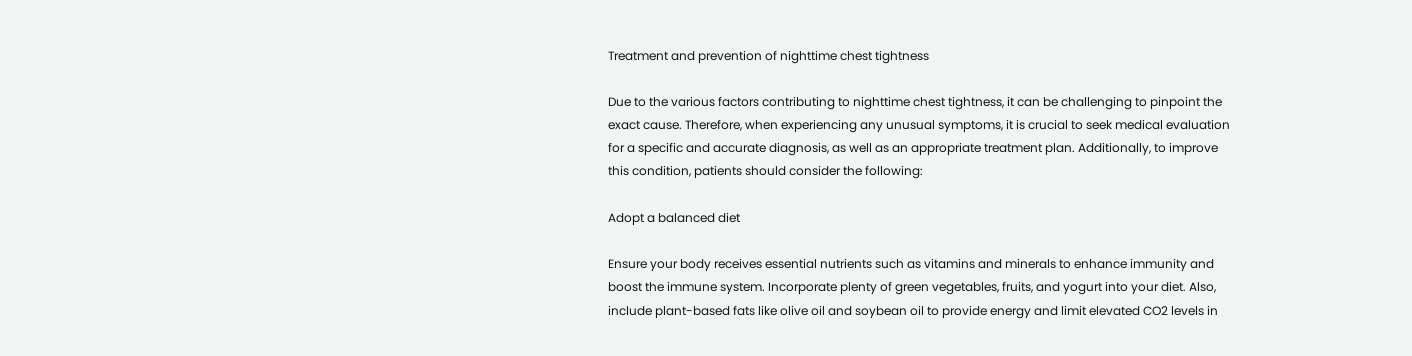Treatment and prevention of nighttime chest tightness

Due to the various factors contributing to nighttime chest tightness, it can be challenging to pinpoint the exact cause. Therefore, when experiencing any unusual symptoms, it is crucial to seek medical evaluation for a specific and accurate diagnosis, as well as an appropriate treatment plan. Additionally, to improve this condition, patients should consider the following:

Adopt a balanced diet

Ensure your body receives essential nutrients such as vitamins and minerals to enhance immunity and boost the immune system. Incorporate plenty of green vegetables, fruits, and yogurt into your diet. Also, include plant-based fats like olive oil and soybean oil to provide energy and limit elevated CO2 levels in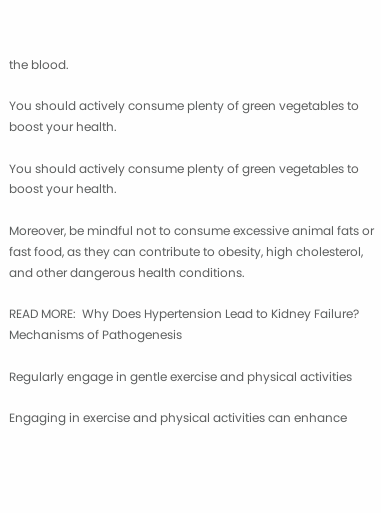the blood.

You should actively consume plenty of green vegetables to boost your health.

You should actively consume plenty of green vegetables to boost your health.

Moreover, be mindful not to consume excessive animal fats or fast food, as they can contribute to obesity, high cholesterol, and other dangerous health conditions.

READ MORE:  Why Does Hypertension Lead to Kidney Failure? Mechanisms of Pathogenesis

Regularly engage in gentle exercise and physical activities

Engaging in exercise and physical activities can enhance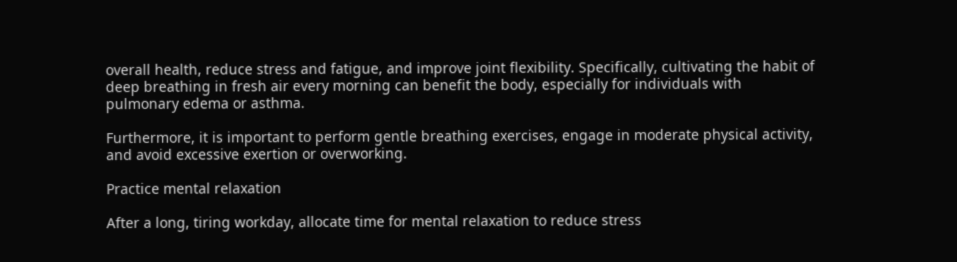overall health, reduce stress and fatigue, and improve joint flexibility. Specifically, cultivating the habit of deep breathing in fresh air every morning can benefit the body, especially for individuals with pulmonary edema or asthma.

Furthermore, it is important to perform gentle breathing exercises, engage in moderate physical activity, and avoid excessive exertion or overworking.

Practice mental relaxation

After a long, tiring workday, allocate time for mental relaxation to reduce stress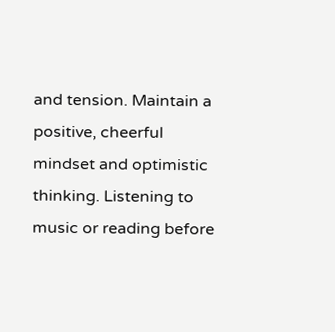and tension. Maintain a positive, cheerful mindset and optimistic thinking. Listening to music or reading before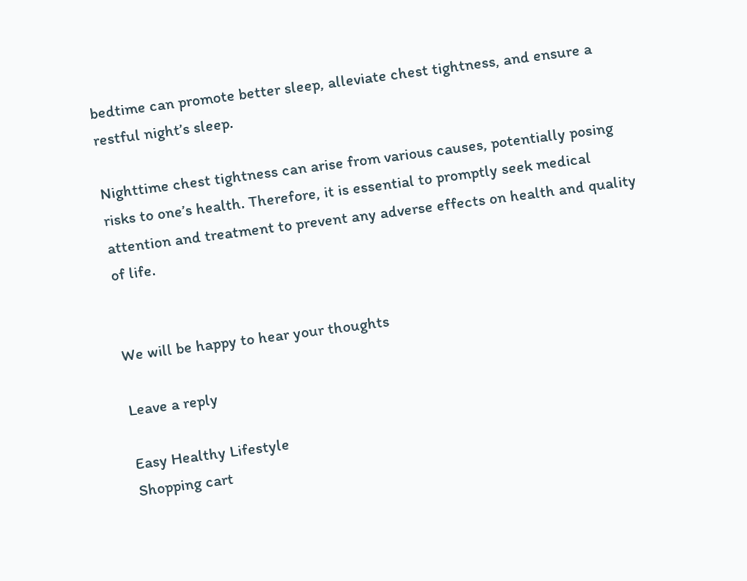bedtime can promote better sleep, alleviate chest tightness, and ensure a restful night’s sleep.

Nighttime chest tightness can arise from various causes, potentially posing risks to one’s health. Therefore, it is essential to promptly seek medical attention and treatment to prevent any adverse effects on health and quality of life.


We will be happy to hear your thoughts

Leave a reply

Easy Healthy Lifestyle
Shopping cart